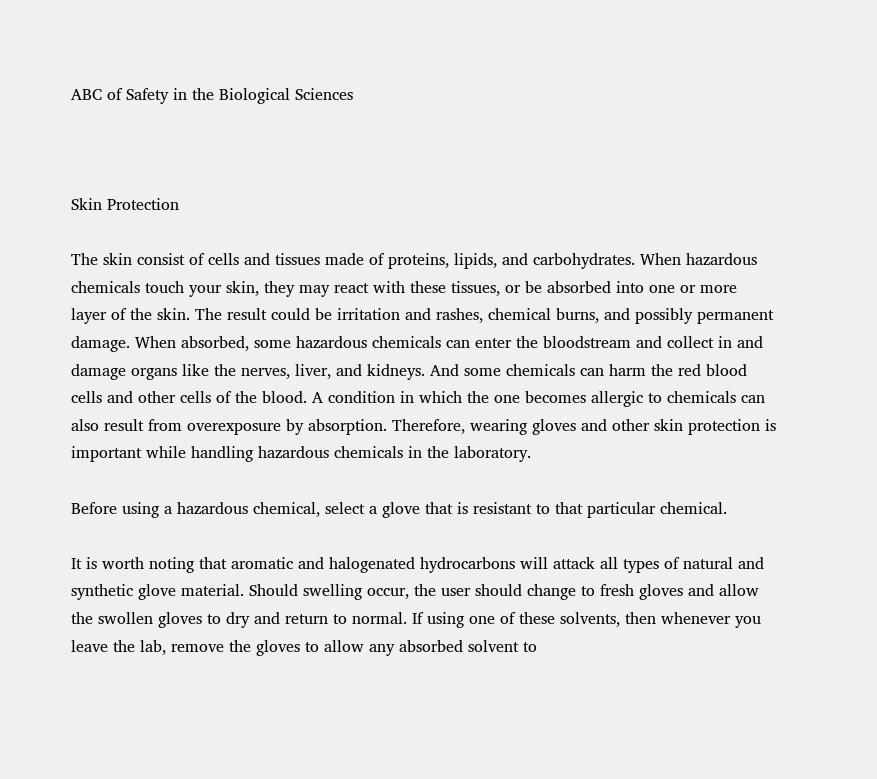ABC of Safety in the Biological Sciences



Skin Protection

The skin consist of cells and tissues made of proteins, lipids, and carbohydrates. When hazardous chemicals touch your skin, they may react with these tissues, or be absorbed into one or more layer of the skin. The result could be irritation and rashes, chemical burns, and possibly permanent damage. When absorbed, some hazardous chemicals can enter the bloodstream and collect in and damage organs like the nerves, liver, and kidneys. And some chemicals can harm the red blood cells and other cells of the blood. A condition in which the one becomes allergic to chemicals can also result from overexposure by absorption. Therefore, wearing gloves and other skin protection is important while handling hazardous chemicals in the laboratory.

Before using a hazardous chemical, select a glove that is resistant to that particular chemical.

It is worth noting that aromatic and halogenated hydrocarbons will attack all types of natural and synthetic glove material. Should swelling occur, the user should change to fresh gloves and allow the swollen gloves to dry and return to normal. If using one of these solvents, then whenever you leave the lab, remove the gloves to allow any absorbed solvent to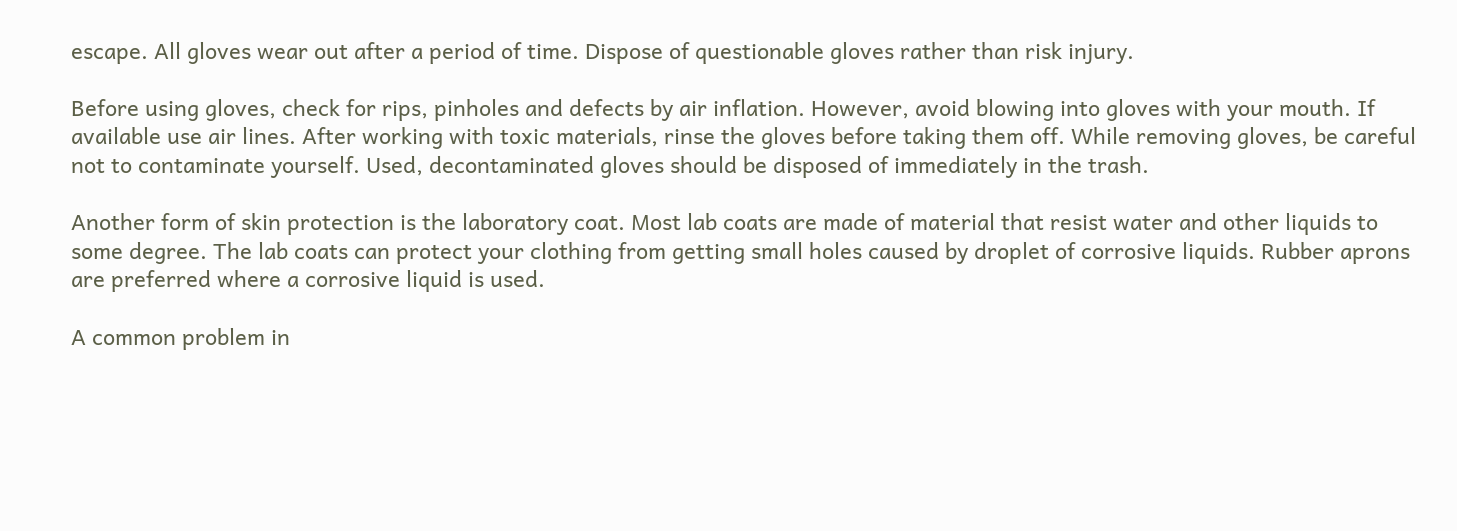escape. All gloves wear out after a period of time. Dispose of questionable gloves rather than risk injury.

Before using gloves, check for rips, pinholes and defects by air inflation. However, avoid blowing into gloves with your mouth. If available use air lines. After working with toxic materials, rinse the gloves before taking them off. While removing gloves, be careful not to contaminate yourself. Used, decontaminated gloves should be disposed of immediately in the trash.

Another form of skin protection is the laboratory coat. Most lab coats are made of material that resist water and other liquids to some degree. The lab coats can protect your clothing from getting small holes caused by droplet of corrosive liquids. Rubber aprons are preferred where a corrosive liquid is used.

A common problem in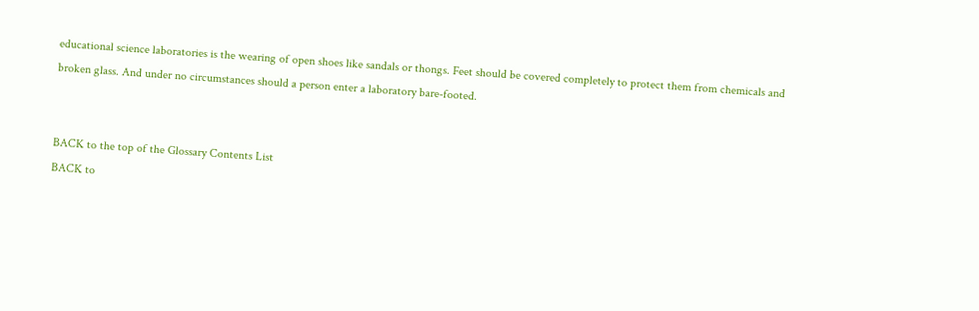educational science laboratories is the wearing of open shoes like sandals or thongs. Feet should be covered completely to protect them from chemicals and broken glass. And under no circumstances should a person enter a laboratory bare-footed.


BACK to the top of the Glossary Contents List
BACK to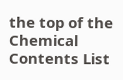the top of the Chemical Contents List